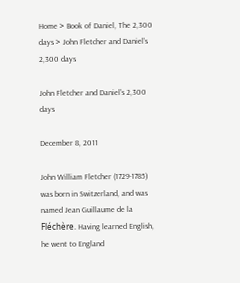Home > Book of Daniel, The 2,300 days > John Fletcher and Daniel’s 2,300 days

John Fletcher and Daniel’s 2,300 days

December 8, 2011

John William Fletcher (1729-1785) was born in Switzerland, and was named Jean Guillaume de la Fléchère. Having learned English, he went to England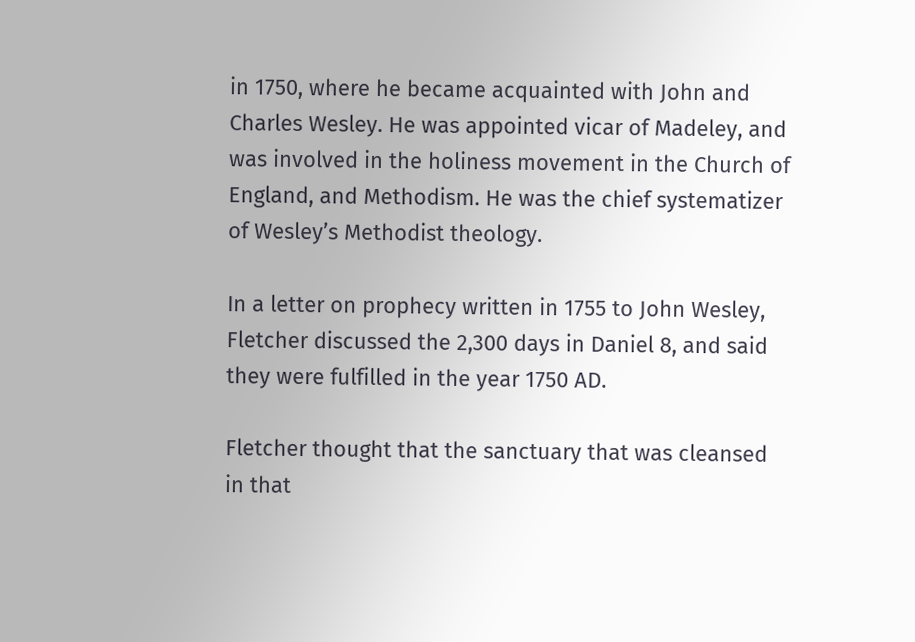in 1750, where he became acquainted with John and Charles Wesley. He was appointed vicar of Madeley, and was involved in the holiness movement in the Church of England, and Methodism. He was the chief systematizer of Wesley’s Methodist theology.

In a letter on prophecy written in 1755 to John Wesley, Fletcher discussed the 2,300 days in Daniel 8, and said they were fulfilled in the year 1750 AD.

Fletcher thought that the sanctuary that was cleansed in that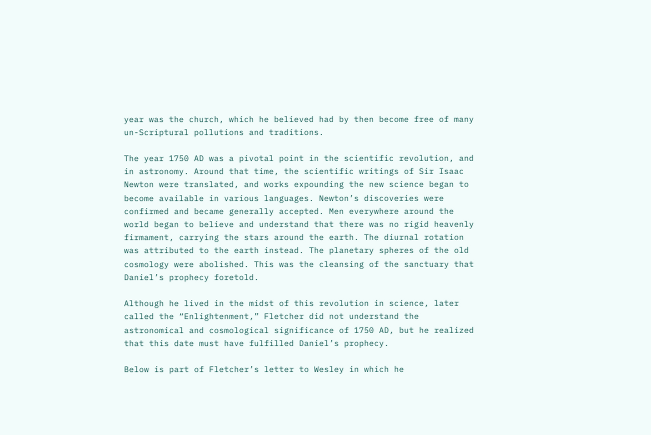year was the church, which he believed had by then become free of many un-Scriptural pollutions and traditions.

The year 1750 AD was a pivotal point in the scientific revolution, and in astronomy. Around that time, the scientific writings of Sir Isaac Newton were translated, and works expounding the new science began to become available in various languages. Newton’s discoveries were confirmed and became generally accepted. Men everywhere around the world began to believe and understand that there was no rigid heavenly firmament, carrying the stars around the earth. The diurnal rotation was attributed to the earth instead. The planetary spheres of the old cosmology were abolished. This was the cleansing of the sanctuary that Daniel’s prophecy foretold.

Although he lived in the midst of this revolution in science, later called the “Enlightenment,” Fletcher did not understand the astronomical and cosmological significance of 1750 AD, but he realized that this date must have fulfilled Daniel’s prophecy.

Below is part of Fletcher’s letter to Wesley in which he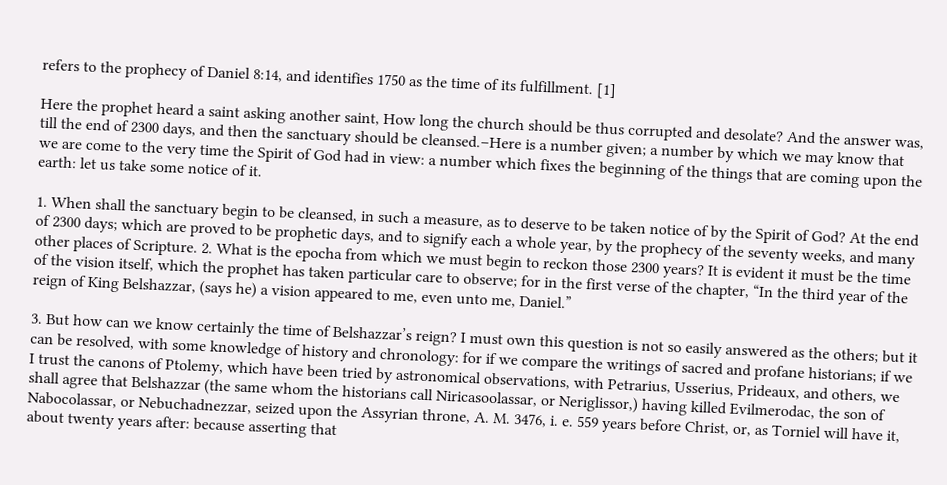refers to the prophecy of Daniel 8:14, and identifies 1750 as the time of its fulfillment. [1]

Here the prophet heard a saint asking another saint, How long the church should be thus corrupted and desolate? And the answer was, till the end of 2300 days, and then the sanctuary should be cleansed.–Here is a number given; a number by which we may know that we are come to the very time the Spirit of God had in view: a number which fixes the beginning of the things that are coming upon the earth: let us take some notice of it.

1. When shall the sanctuary begin to be cleansed, in such a measure, as to deserve to be taken notice of by the Spirit of God? At the end of 2300 days; which are proved to be prophetic days, and to signify each a whole year, by the prophecy of the seventy weeks, and many other places of Scripture. 2. What is the epocha from which we must begin to reckon those 2300 years? It is evident it must be the time of the vision itself, which the prophet has taken particular care to observe; for in the first verse of the chapter, “In the third year of the reign of King Belshazzar, (says he) a vision appeared to me, even unto me, Daniel.”

3. But how can we know certainly the time of Belshazzar’s reign? I must own this question is not so easily answered as the others; but it can be resolved, with some knowledge of history and chronology: for if we compare the writings of sacred and profane historians; if we I trust the canons of Ptolemy, which have been tried by astronomical observations, with Petrarius, Usserius, Prideaux, and others, we shall agree that Belshazzar (the same whom the historians call Niricasoolassar, or Neriglissor,) having killed Evilmerodac, the son of Nabocolassar, or Nebuchadnezzar, seized upon the Assyrian throne, A. M. 3476, i. e. 559 years before Christ, or, as Torniel will have it, about twenty years after: because asserting that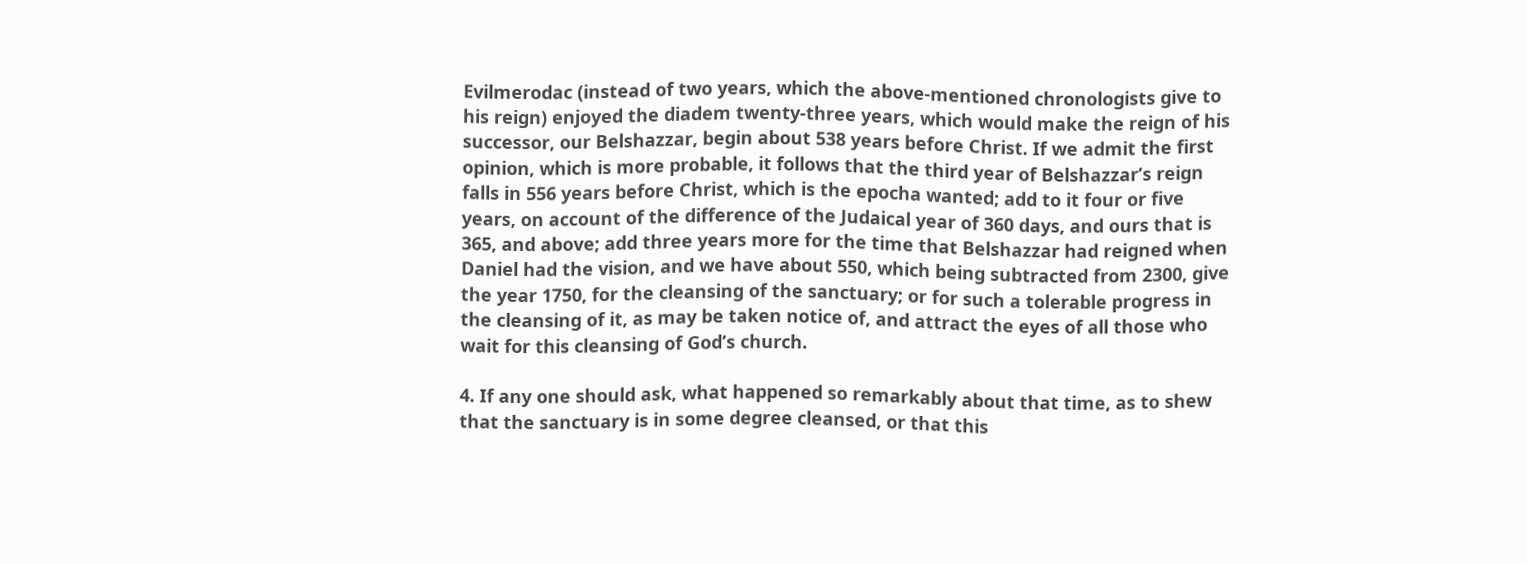Evilmerodac (instead of two years, which the above-mentioned chronologists give to his reign) enjoyed the diadem twenty-three years, which would make the reign of his successor, our Belshazzar, begin about 538 years before Christ. If we admit the first opinion, which is more probable, it follows that the third year of Belshazzar’s reign falls in 556 years before Christ, which is the epocha wanted; add to it four or five years, on account of the difference of the Judaical year of 360 days, and ours that is 365, and above; add three years more for the time that Belshazzar had reigned when Daniel had the vision, and we have about 550, which being subtracted from 2300, give the year 1750, for the cleansing of the sanctuary; or for such a tolerable progress in the cleansing of it, as may be taken notice of, and attract the eyes of all those who wait for this cleansing of God’s church.

4. If any one should ask, what happened so remarkably about that time, as to shew that the sanctuary is in some degree cleansed, or that this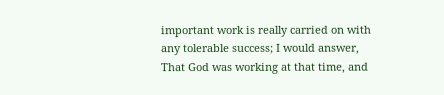important work is really carried on with any tolerable success; I would answer, That God was working at that time, and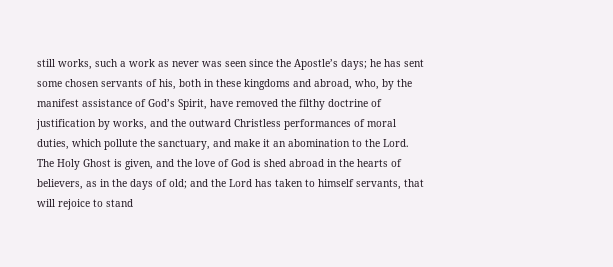still works, such a work as never was seen since the Apostle’s days; he has sent some chosen servants of his, both in these kingdoms and abroad, who, by the manifest assistance of God’s Spirit, have removed the filthy doctrine of justification by works, and the outward Christless performances of moral duties, which pollute the sanctuary, and make it an abomination to the Lord. The Holy Ghost is given, and the love of God is shed abroad in the hearts of believers, as in the days of old; and the Lord has taken to himself servants, that will rejoice to stand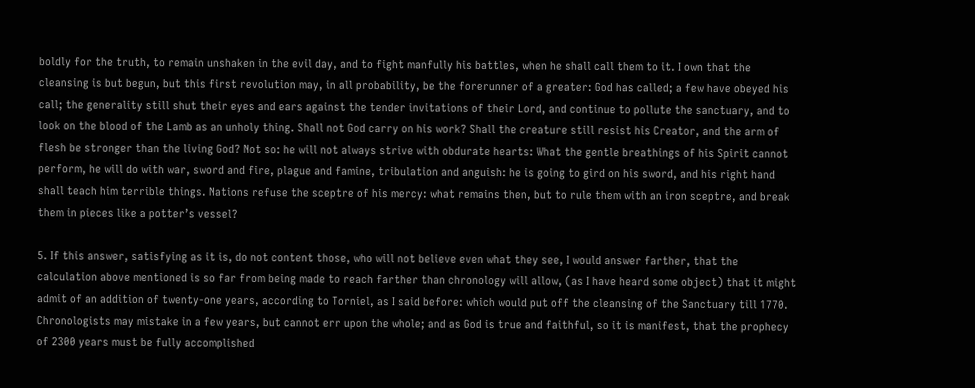boldly for the truth, to remain unshaken in the evil day, and to fight manfully his battles, when he shall call them to it. I own that the cleansing is but begun, but this first revolution may, in all probability, be the forerunner of a greater: God has called; a few have obeyed his call; the generality still shut their eyes and ears against the tender invitations of their Lord, and continue to pollute the sanctuary, and to look on the blood of the Lamb as an unholy thing. Shall not God carry on his work? Shall the creature still resist his Creator, and the arm of flesh be stronger than the living God? Not so: he will not always strive with obdurate hearts: What the gentle breathings of his Spirit cannot perform, he will do with war, sword and fire, plague and famine, tribulation and anguish: he is going to gird on his sword, and his right hand shall teach him terrible things. Nations refuse the sceptre of his mercy: what remains then, but to rule them with an iron sceptre, and break them in pieces like a potter’s vessel?

5. If this answer, satisfying as it is, do not content those, who will not believe even what they see, I would answer farther, that the calculation above mentioned is so far from being made to reach farther than chronology will allow, (as I have heard some object) that it might admit of an addition of twenty-one years, according to Torniel, as I said before: which would put off the cleansing of the Sanctuary till 1770. Chronologists may mistake in a few years, but cannot err upon the whole; and as God is true and faithful, so it is manifest, that the prophecy of 2300 years must be fully accomplished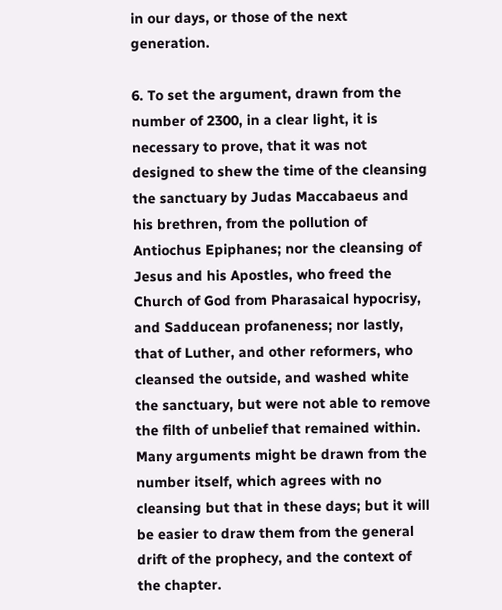in our days, or those of the next generation.

6. To set the argument, drawn from the number of 2300, in a clear light, it is necessary to prove, that it was not designed to shew the time of the cleansing the sanctuary by Judas Maccabaeus and his brethren, from the pollution of Antiochus Epiphanes; nor the cleansing of Jesus and his Apostles, who freed the Church of God from Pharasaical hypocrisy, and Sadducean profaneness; nor lastly, that of Luther, and other reformers, who cleansed the outside, and washed white the sanctuary, but were not able to remove the filth of unbelief that remained within. Many arguments might be drawn from the number itself, which agrees with no cleansing but that in these days; but it will be easier to draw them from the general drift of the prophecy, and the context of the chapter.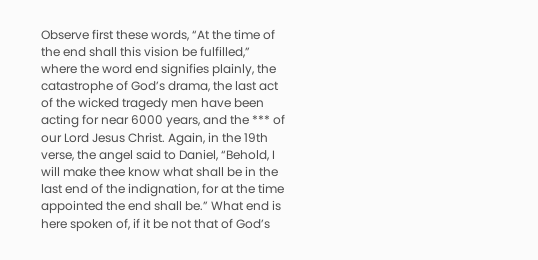Observe first these words, “At the time of the end shall this vision be fulfilled,” where the word end signifies plainly, the catastrophe of God’s drama, the last act of the wicked tragedy men have been acting for near 6000 years, and the *** of our Lord Jesus Christ. Again, in the 19th verse, the angel said to Daniel, “Behold, I will make thee know what shall be in the last end of the indignation, for at the time appointed the end shall be.” What end is here spoken of, if it be not that of God’s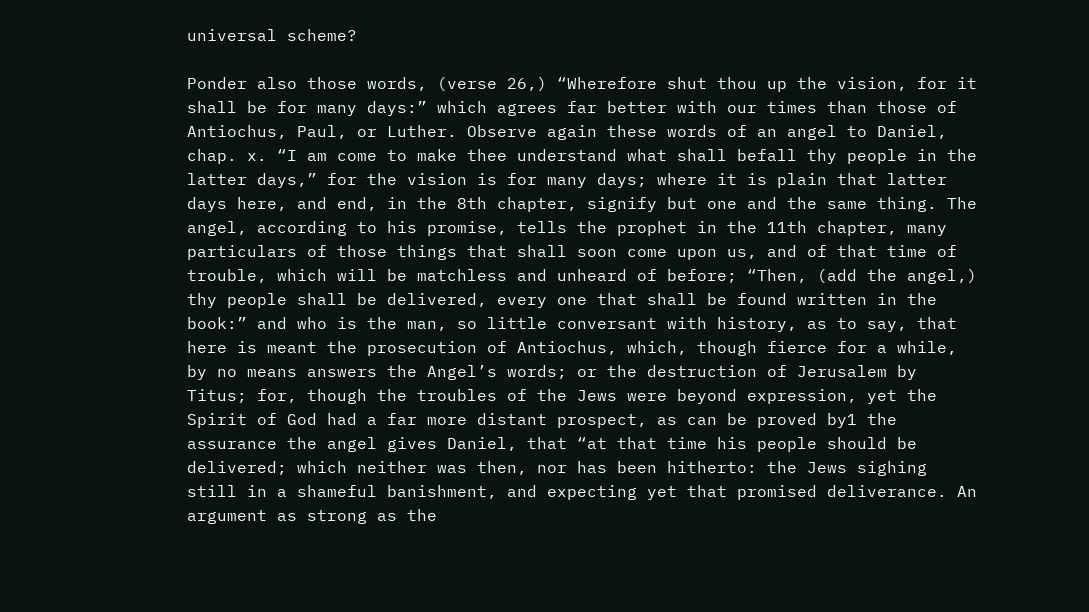universal scheme?

Ponder also those words, (verse 26,) “Wherefore shut thou up the vision, for it shall be for many days:” which agrees far better with our times than those of Antiochus, Paul, or Luther. Observe again these words of an angel to Daniel, chap. x. “I am come to make thee understand what shall befall thy people in the latter days,” for the vision is for many days; where it is plain that latter days here, and end, in the 8th chapter, signify but one and the same thing. The angel, according to his promise, tells the prophet in the 11th chapter, many particulars of those things that shall soon come upon us, and of that time of trouble, which will be matchless and unheard of before; “Then, (add the angel,) thy people shall be delivered, every one that shall be found written in the book:” and who is the man, so little conversant with history, as to say, that here is meant the prosecution of Antiochus, which, though fierce for a while, by no means answers the Angel’s words; or the destruction of Jerusalem by Titus; for, though the troubles of the Jews were beyond expression, yet the Spirit of God had a far more distant prospect, as can be proved by1 the assurance the angel gives Daniel, that “at that time his people should be delivered; which neither was then, nor has been hitherto: the Jews sighing still in a shameful banishment, and expecting yet that promised deliverance. An argument as strong as the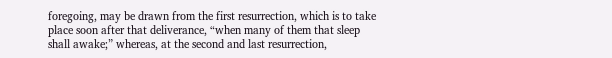foregoing, may be drawn from the first resurrection, which is to take place soon after that deliverance, “when many of them that sleep shall awake;” whereas, at the second and last resurrection,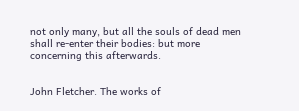not only many, but all the souls of dead men shall re-enter their bodies: but more concerning this afterwards.


John Fletcher. The works of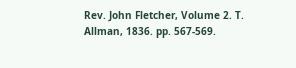Rev. John Fletcher, Volume 2. T. Allman, 1836. pp. 567-569.